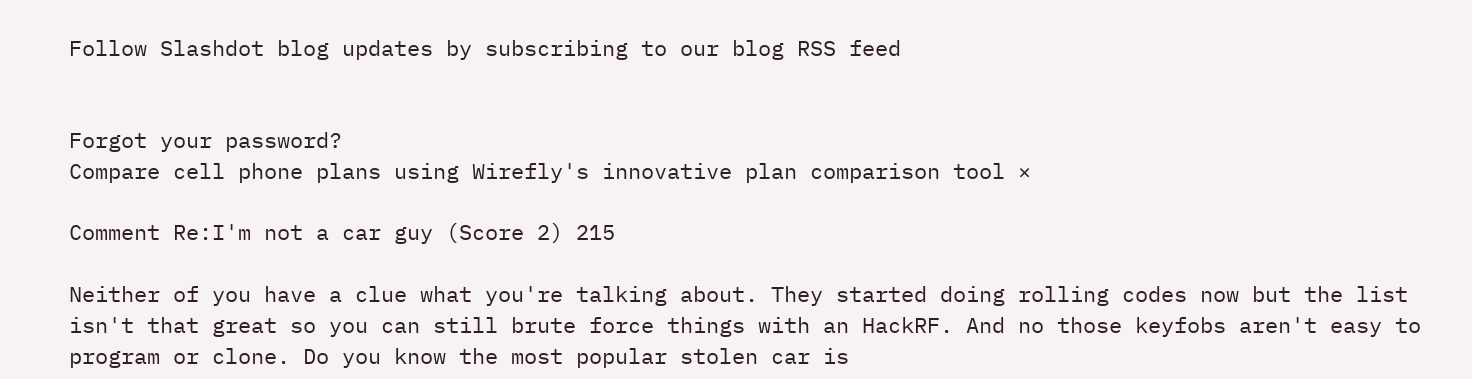Follow Slashdot blog updates by subscribing to our blog RSS feed


Forgot your password?
Compare cell phone plans using Wirefly's innovative plan comparison tool ×

Comment Re:I'm not a car guy (Score 2) 215

Neither of you have a clue what you're talking about. They started doing rolling codes now but the list isn't that great so you can still brute force things with an HackRF. And no those keyfobs aren't easy to program or clone. Do you know the most popular stolen car is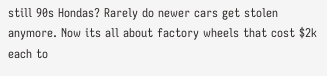still 90s Hondas? Rarely do newer cars get stolen anymore. Now its all about factory wheels that cost $2k each to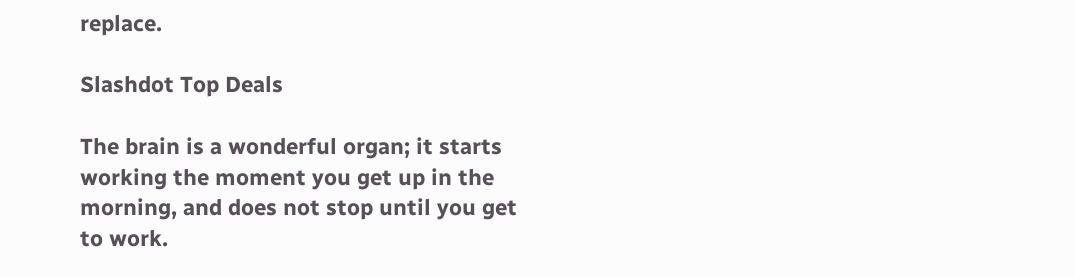replace.

Slashdot Top Deals

The brain is a wonderful organ; it starts working the moment you get up in the morning, and does not stop until you get to work.